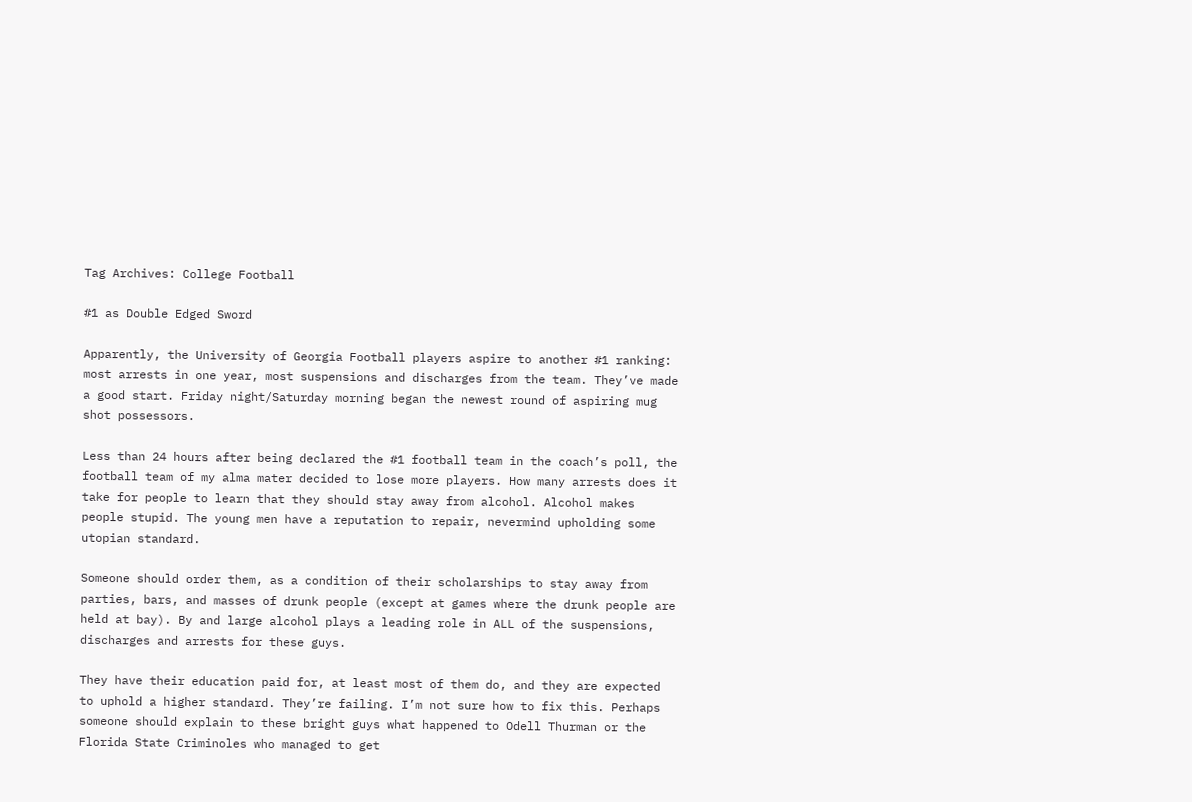Tag Archives: College Football

#1 as Double Edged Sword

Apparently, the University of Georgia Football players aspire to another #1 ranking: most arrests in one year, most suspensions and discharges from the team. They’ve made a good start. Friday night/Saturday morning began the newest round of aspiring mug shot possessors.

Less than 24 hours after being declared the #1 football team in the coach’s poll, the football team of my alma mater decided to lose more players. How many arrests does it take for people to learn that they should stay away from alcohol. Alcohol makes people stupid. The young men have a reputation to repair, nevermind upholding some utopian standard.

Someone should order them, as a condition of their scholarships to stay away from parties, bars, and masses of drunk people (except at games where the drunk people are held at bay). By and large alcohol plays a leading role in ALL of the suspensions, discharges and arrests for these guys.

They have their education paid for, at least most of them do, and they are expected to uphold a higher standard. They’re failing. I’m not sure how to fix this. Perhaps someone should explain to these bright guys what happened to Odell Thurman or the Florida State Criminoles who managed to get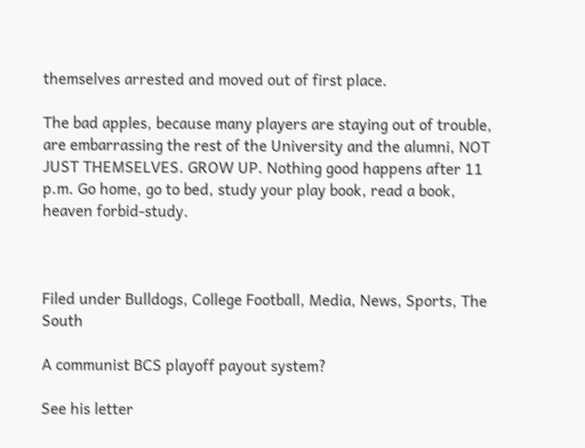themselves arrested and moved out of first place.

The bad apples, because many players are staying out of trouble, are embarrassing the rest of the University and the alumni, NOT JUST THEMSELVES. GROW UP. Nothing good happens after 11 p.m. Go home, go to bed, study your play book, read a book, heaven forbid-study.



Filed under Bulldogs, College Football, Media, News, Sports, The South

A communist BCS playoff payout system?

See his letter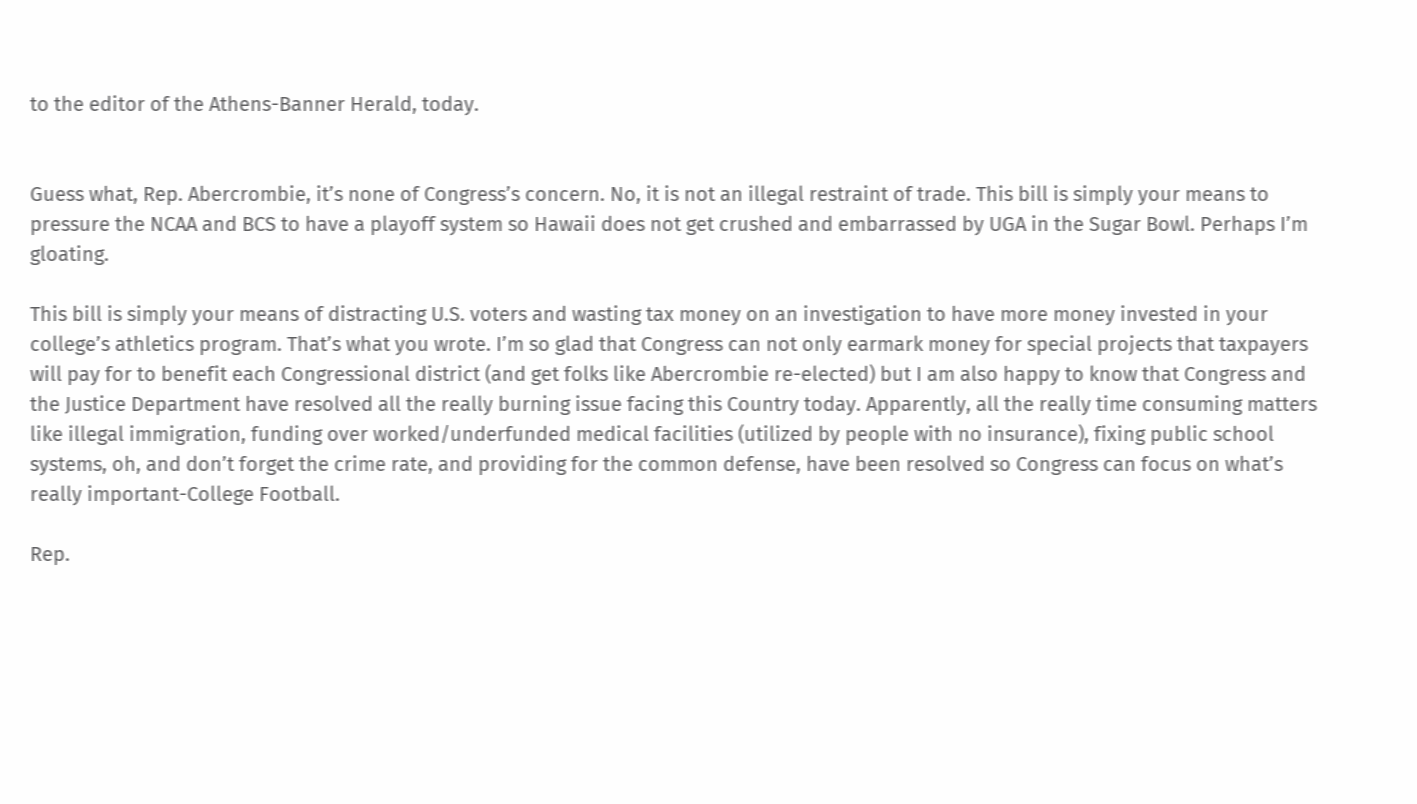to the editor of the Athens-Banner Herald, today.


Guess what, Rep. Abercrombie, it’s none of Congress’s concern. No, it is not an illegal restraint of trade. This bill is simply your means to pressure the NCAA and BCS to have a playoff system so Hawaii does not get crushed and embarrassed by UGA in the Sugar Bowl. Perhaps I’m gloating.

This bill is simply your means of distracting U.S. voters and wasting tax money on an investigation to have more money invested in your college’s athletics program. That’s what you wrote. I’m so glad that Congress can not only earmark money for special projects that taxpayers will pay for to benefit each Congressional district (and get folks like Abercrombie re-elected) but I am also happy to know that Congress and the Justice Department have resolved all the really burning issue facing this Country today. Apparently, all the really time consuming matters like illegal immigration, funding over worked/underfunded medical facilities (utilized by people with no insurance), fixing public school systems, oh, and don’t forget the crime rate, and providing for the common defense, have been resolved so Congress can focus on what’s really important-College Football.

Rep.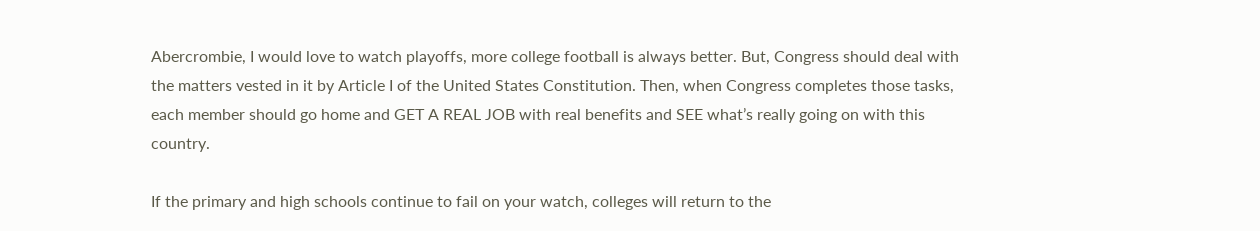Abercrombie, I would love to watch playoffs, more college football is always better. But, Congress should deal with the matters vested in it by Article I of the United States Constitution. Then, when Congress completes those tasks, each member should go home and GET A REAL JOB with real benefits and SEE what’s really going on with this country.

If the primary and high schools continue to fail on your watch, colleges will return to the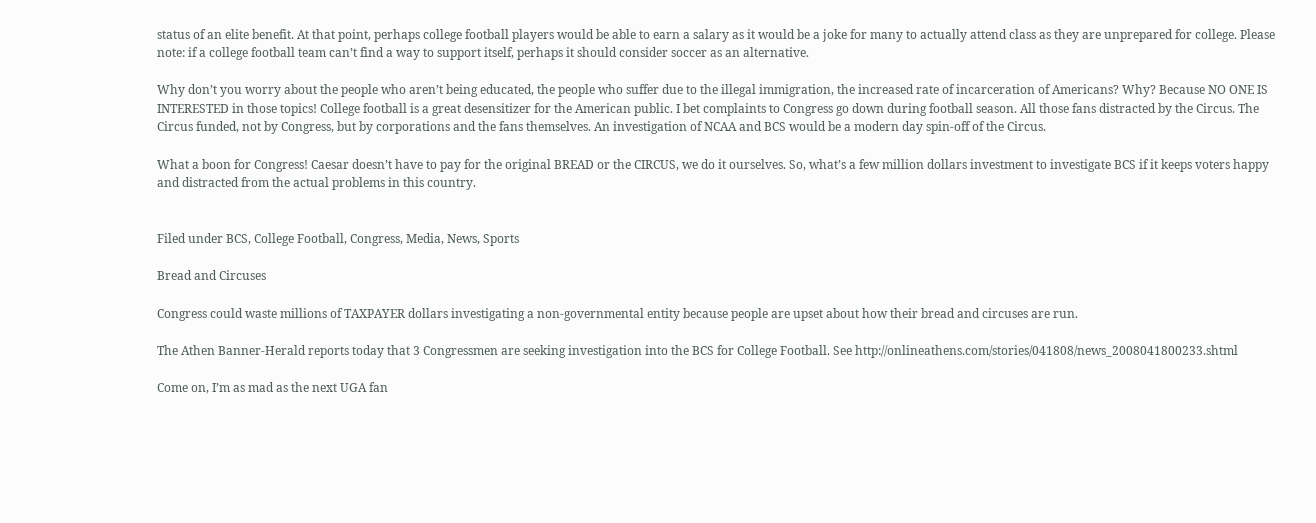status of an elite benefit. At that point, perhaps college football players would be able to earn a salary as it would be a joke for many to actually attend class as they are unprepared for college. Please note: if a college football team can’t find a way to support itself, perhaps it should consider soccer as an alternative.

Why don’t you worry about the people who aren’t being educated, the people who suffer due to the illegal immigration, the increased rate of incarceration of Americans? Why? Because NO ONE IS INTERESTED in those topics! College football is a great desensitizer for the American public. I bet complaints to Congress go down during football season. All those fans distracted by the Circus. The Circus funded, not by Congress, but by corporations and the fans themselves. An investigation of NCAA and BCS would be a modern day spin-off of the Circus.

What a boon for Congress! Caesar doesn’t have to pay for the original BREAD or the CIRCUS, we do it ourselves. So, what’s a few million dollars investment to investigate BCS if it keeps voters happy and distracted from the actual problems in this country.


Filed under BCS, College Football, Congress, Media, News, Sports

Bread and Circuses

Congress could waste millions of TAXPAYER dollars investigating a non-governmental entity because people are upset about how their bread and circuses are run.

The Athen Banner-Herald reports today that 3 Congressmen are seeking investigation into the BCS for College Football. See http://onlineathens.com/stories/041808/news_2008041800233.shtml

Come on, I’m as mad as the next UGA fan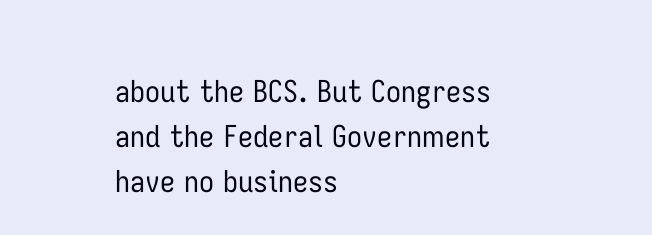about the BCS. But Congress and the Federal Government have no business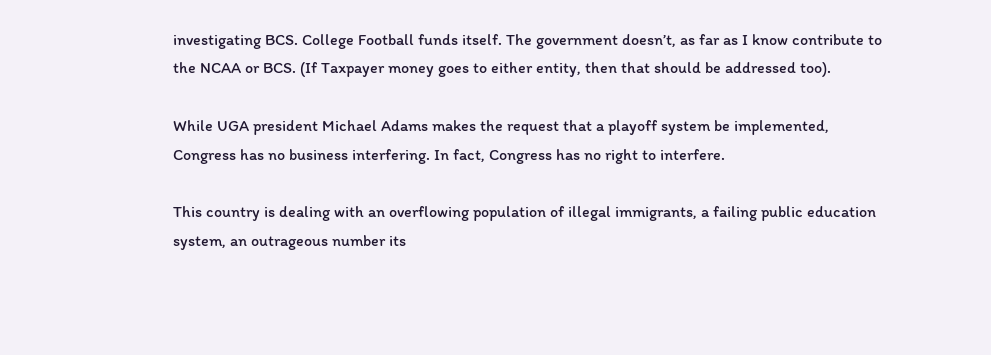investigating BCS. College Football funds itself. The government doesn’t, as far as I know contribute to the NCAA or BCS. (If Taxpayer money goes to either entity, then that should be addressed too).

While UGA president Michael Adams makes the request that a playoff system be implemented, Congress has no business interfering. In fact, Congress has no right to interfere.

This country is dealing with an overflowing population of illegal immigrants, a failing public education system, an outrageous number its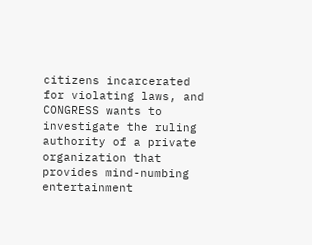citizens incarcerated for violating laws, and CONGRESS wants to investigate the ruling authority of a private organization that provides mind-numbing entertainment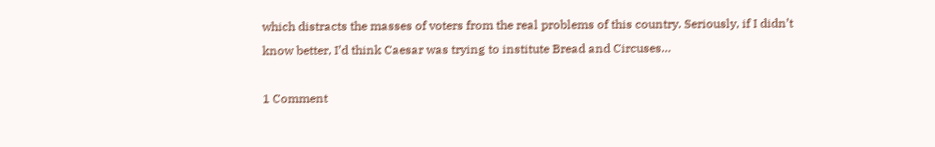which distracts the masses of voters from the real problems of this country. Seriously, if I didn’t know better, I’d think Caesar was trying to institute Bread and Circuses…

1 Comment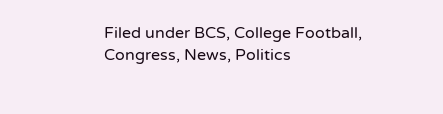Filed under BCS, College Football, Congress, News, Politics